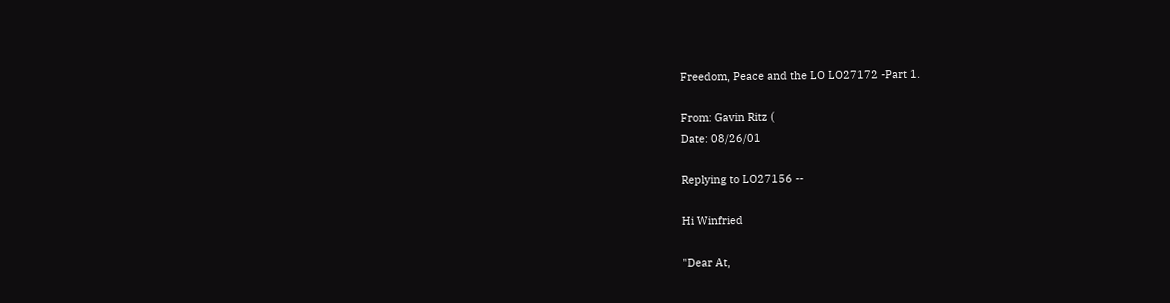Freedom, Peace and the LO LO27172 -Part 1.

From: Gavin Ritz (
Date: 08/26/01

Replying to LO27156 --

Hi Winfried

"Dear At,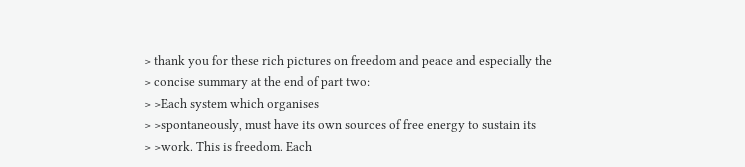> thank you for these rich pictures on freedom and peace and especially the
> concise summary at the end of part two:
> >Each system which organises
> >spontaneously, must have its own sources of free energy to sustain its
> >work. This is freedom. Each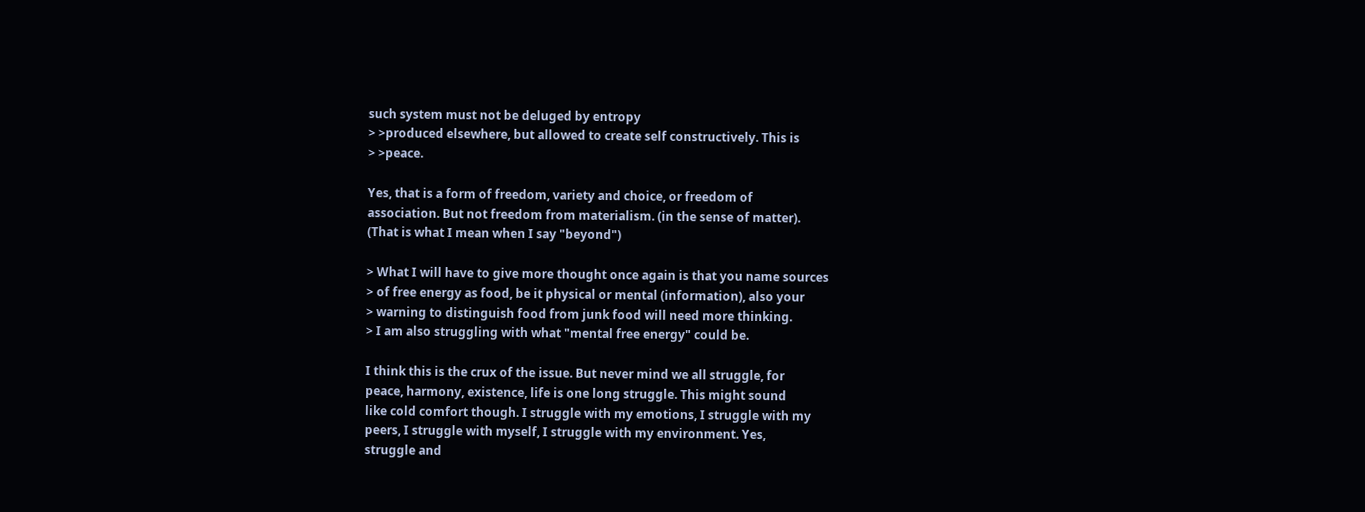such system must not be deluged by entropy
> >produced elsewhere, but allowed to create self constructively. This is
> >peace.

Yes, that is a form of freedom, variety and choice, or freedom of
association. But not freedom from materialism. (in the sense of matter).
(That is what I mean when I say "beyond")

> What I will have to give more thought once again is that you name sources
> of free energy as food, be it physical or mental (information), also your
> warning to distinguish food from junk food will need more thinking.
> I am also struggling with what "mental free energy" could be.

I think this is the crux of the issue. But never mind we all struggle, for
peace, harmony, existence, life is one long struggle. This might sound
like cold comfort though. I struggle with my emotions, I struggle with my
peers, I struggle with myself, I struggle with my environment. Yes,
struggle and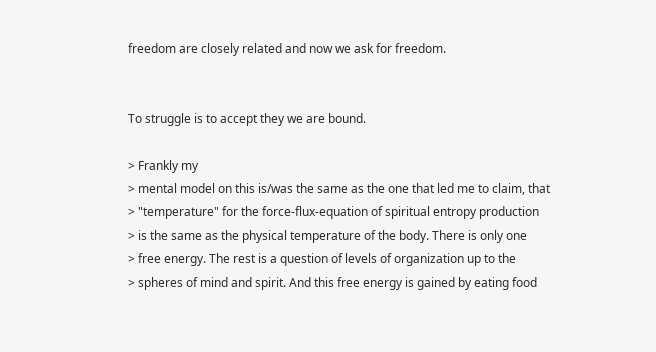freedom are closely related and now we ask for freedom.


To struggle is to accept they we are bound.

> Frankly my
> mental model on this is/was the same as the one that led me to claim, that
> "temperature" for the force-flux-equation of spiritual entropy production
> is the same as the physical temperature of the body. There is only one
> free energy. The rest is a question of levels of organization up to the
> spheres of mind and spirit. And this free energy is gained by eating food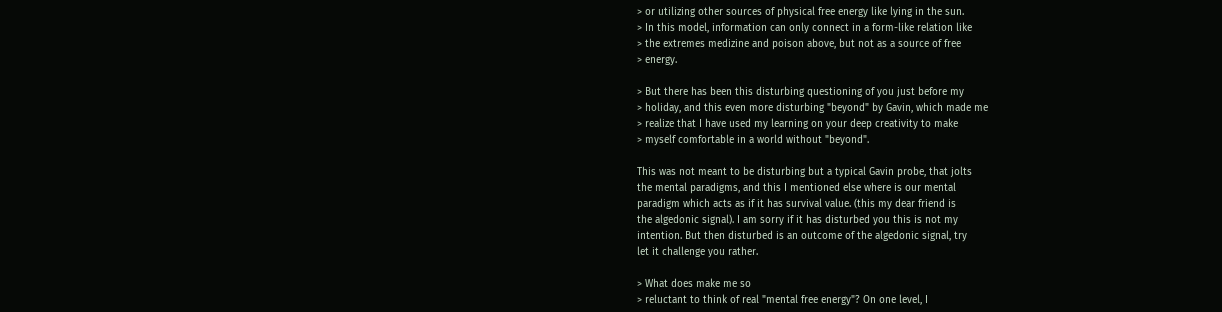> or utilizing other sources of physical free energy like lying in the sun.
> In this model, information can only connect in a form-like relation like
> the extremes medizine and poison above, but not as a source of free
> energy.

> But there has been this disturbing questioning of you just before my
> holiday, and this even more disturbing "beyond" by Gavin, which made me
> realize that I have used my learning on your deep creativity to make
> myself comfortable in a world without "beyond".

This was not meant to be disturbing but a typical Gavin probe, that jolts
the mental paradigms, and this I mentioned else where is our mental
paradigm which acts as if it has survival value. (this my dear friend is
the algedonic signal). I am sorry if it has disturbed you this is not my
intention. But then disturbed is an outcome of the algedonic signal, try
let it challenge you rather.

> What does make me so
> reluctant to think of real "mental free energy"? On one level, I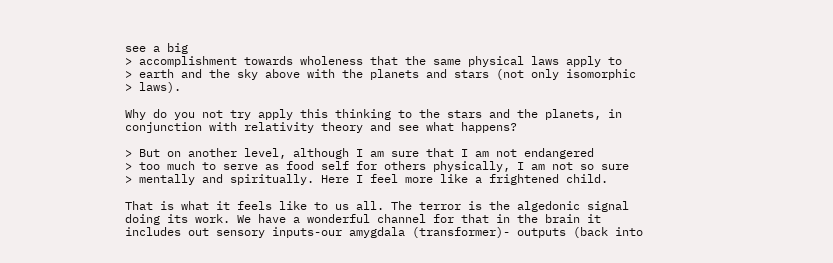see a big
> accomplishment towards wholeness that the same physical laws apply to
> earth and the sky above with the planets and stars (not only isomorphic
> laws).

Why do you not try apply this thinking to the stars and the planets, in
conjunction with relativity theory and see what happens?

> But on another level, although I am sure that I am not endangered
> too much to serve as food self for others physically, I am not so sure
> mentally and spiritually. Here I feel more like a frightened child.

That is what it feels like to us all. The terror is the algedonic signal
doing its work. We have a wonderful channel for that in the brain it
includes out sensory inputs-our amygdala (transformer)- outputs (back into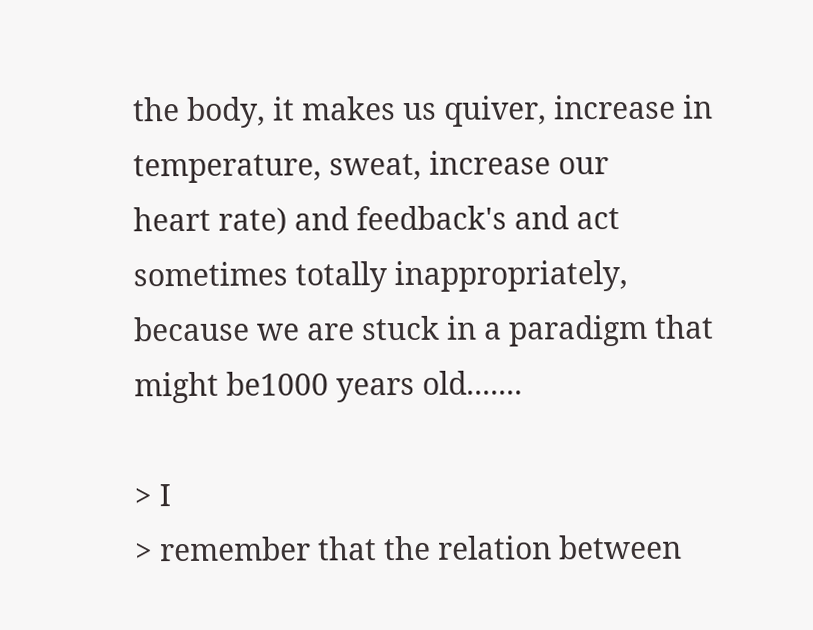the body, it makes us quiver, increase in temperature, sweat, increase our
heart rate) and feedback's and act sometimes totally inappropriately,
because we are stuck in a paradigm that might be1000 years old.......

> I
> remember that the relation between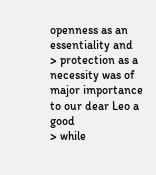openness as an essentiality and
> protection as a necessity was of major importance to our dear Leo a good
> while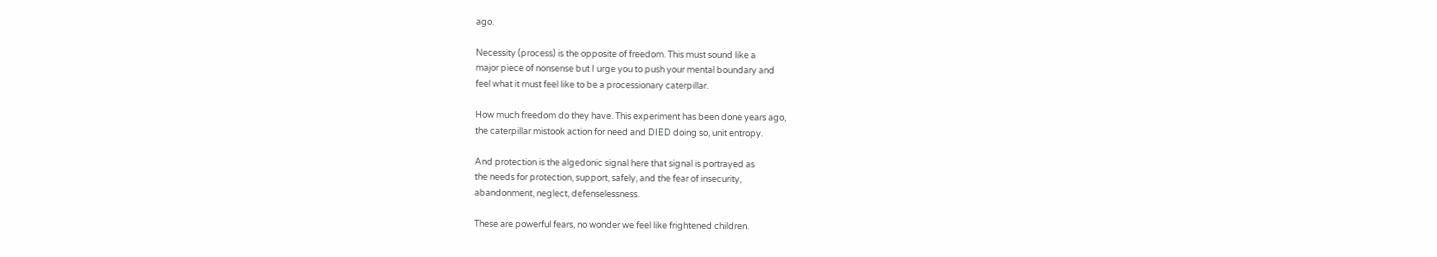ago.

Necessity (process) is the opposite of freedom. This must sound like a
major piece of nonsense but I urge you to push your mental boundary and
feel what it must feel like to be a processionary caterpillar.

How much freedom do they have. This experiment has been done years ago,
the caterpillar mistook action for need and DIED doing so, unit entropy.

And protection is the algedonic signal here that signal is portrayed as
the needs for protection, support, safely, and the fear of insecurity,
abandonment, neglect, defenselessness.

These are powerful fears, no wonder we feel like frightened children.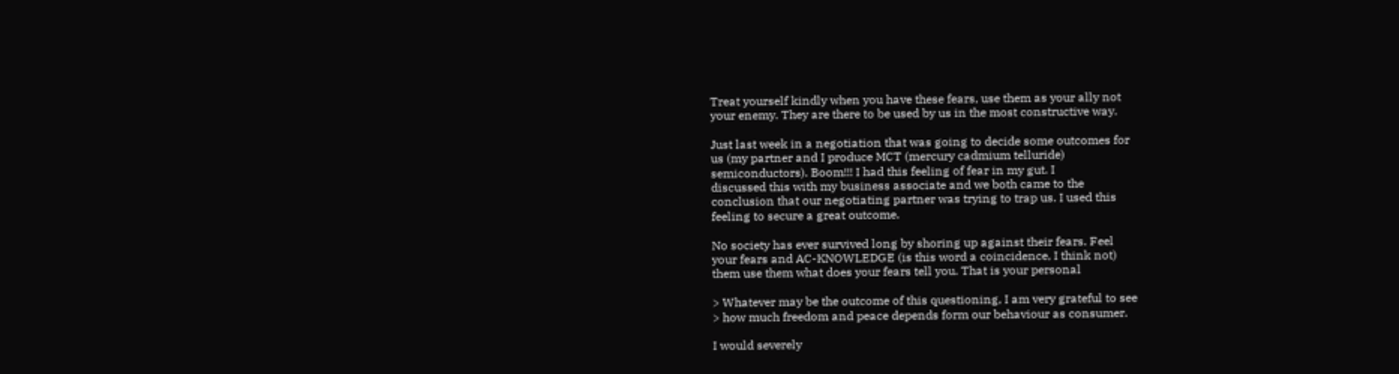Treat yourself kindly when you have these fears, use them as your ally not
your enemy. They are there to be used by us in the most constructive way.

Just last week in a negotiation that was going to decide some outcomes for
us (my partner and I produce MCT (mercury cadmium telluride)
semiconductors). Boom!!! I had this feeling of fear in my gut. I
discussed this with my business associate and we both came to the
conclusion that our negotiating partner was trying to trap us. I used this
feeling to secure a great outcome.

No society has ever survived long by shoring up against their fears. Feel
your fears and AC-KNOWLEDGE (is this word a coincidence, I think not)
them use them what does your fears tell you. That is your personal

> Whatever may be the outcome of this questioning, I am very grateful to see
> how much freedom and peace depends form our behaviour as consumer.

I would severely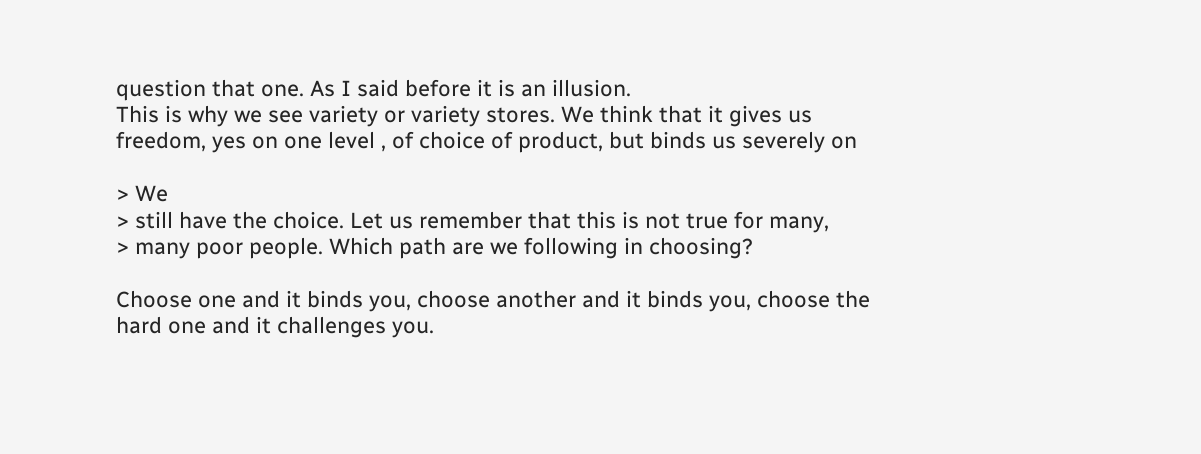question that one. As I said before it is an illusion.
This is why we see variety or variety stores. We think that it gives us
freedom, yes on one level , of choice of product, but binds us severely on

> We
> still have the choice. Let us remember that this is not true for many,
> many poor people. Which path are we following in choosing?

Choose one and it binds you, choose another and it binds you, choose the
hard one and it challenges you.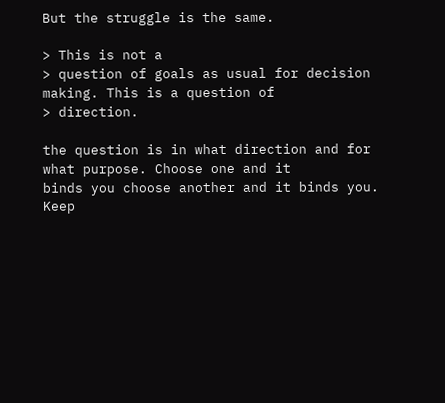But the struggle is the same.

> This is not a
> question of goals as usual for decision making. This is a question of
> direction.

the question is in what direction and for what purpose. Choose one and it
binds you choose another and it binds you. Keep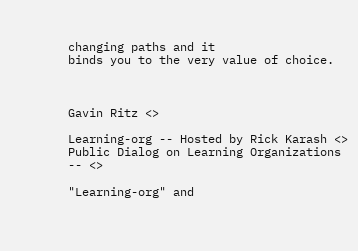changing paths and it
binds you to the very value of choice.



Gavin Ritz <>

Learning-org -- Hosted by Rick Karash <> Public Dialog on Learning Organizations -- <>

"Learning-org" and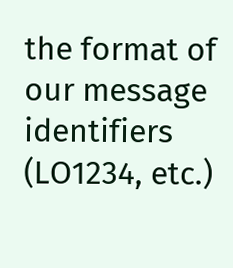the format of our message identifiers (LO1234, etc.)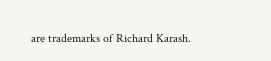are trademarks of Richard Karash.